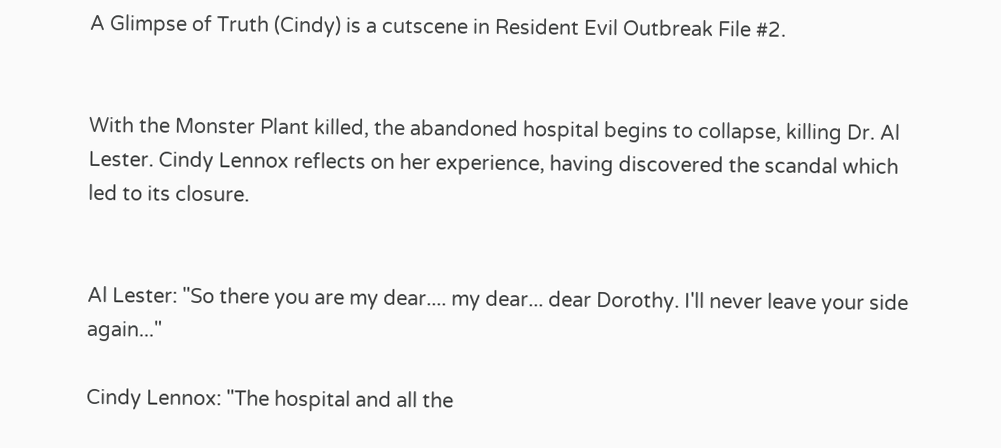A Glimpse of Truth (Cindy) is a cutscene in Resident Evil Outbreak File #2.


With the Monster Plant killed, the abandoned hospital begins to collapse, killing Dr. Al Lester. Cindy Lennox reflects on her experience, having discovered the scandal which led to its closure.


Al Lester: "So there you are my dear.... my dear... dear Dorothy. I'll never leave your side again..."

Cindy Lennox: "The hospital and all the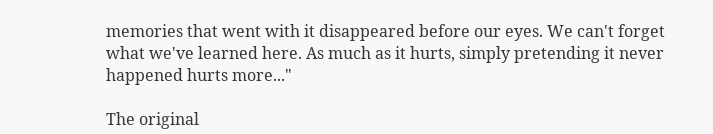memories that went with it disappeared before our eyes. We can't forget what we've learned here. As much as it hurts, simply pretending it never happened hurts more..."

The original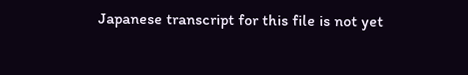Japanese transcript for this file is not yet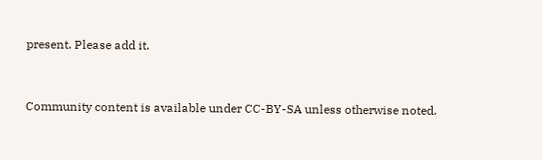present. Please add it.



Community content is available under CC-BY-SA unless otherwise noted.